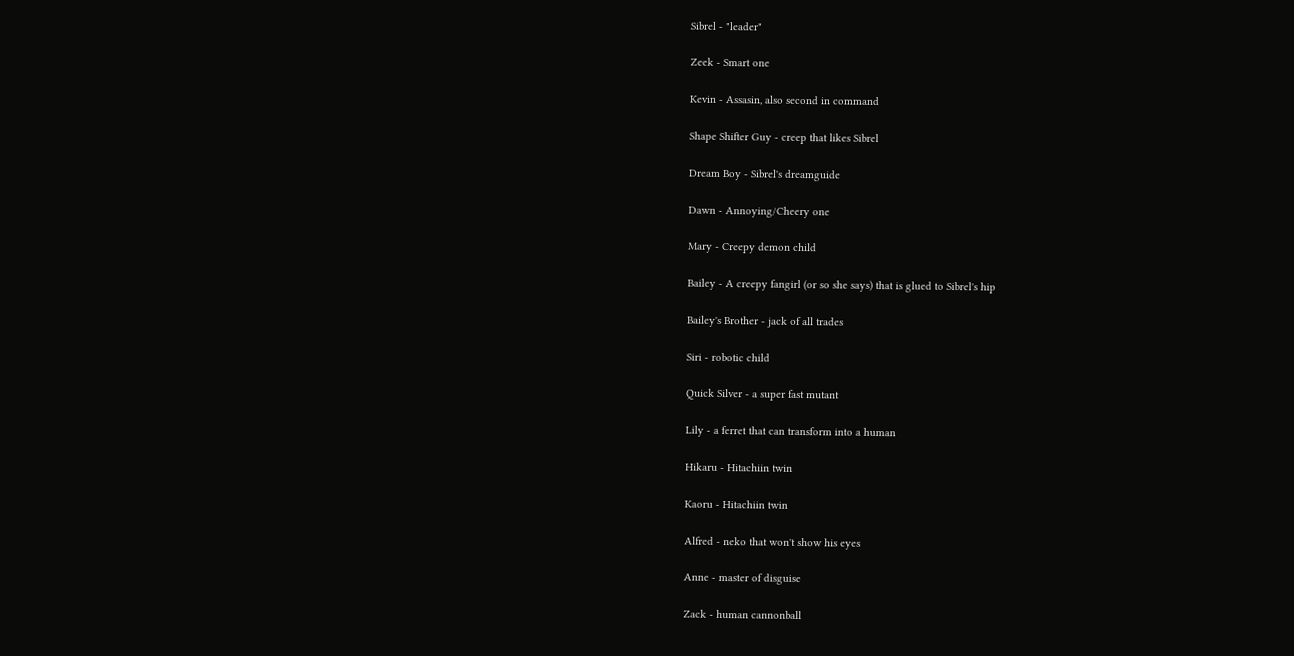Sibrel - "leader"

Zeek - Smart one

Kevin - Assasin, also second in command

Shape Shifter Guy - creep that likes Sibrel

Dream Boy - Sibrel's dreamguide

Dawn - Annoying/Cheery one

Mary - Creepy demon child

Bailey - A creepy fangirl (or so she says) that is glued to Sibrel's hip

Bailey's Brother - jack of all trades

Siri - robotic child

Quick Silver - a super fast mutant

Lily - a ferret that can transform into a human

Hikaru - Hitachiin twin

Kaoru - Hitachiin twin

Alfred - neko that won't show his eyes

Anne - master of disguise

Zack - human cannonball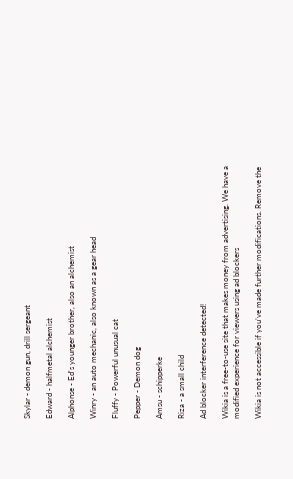Skylar - demon gun, drill sergeant

Edward - halfmetal alchemist

Alphonse - Ed's younger brother, also an alchemist

Winry - an auto mechanic, also known as a gear head

Fluffy - Powerful unusual cat

Pepper - Demon dog

Amsu - schipperke

Riza - a small child

Ad blocker interference detected!

Wikia is a free-to-use site that makes money from advertising. We have a modified experience for viewers using ad blockers

Wikia is not accessible if you’ve made further modifications. Remove the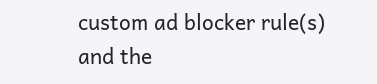custom ad blocker rule(s) and the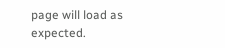page will load as expected.